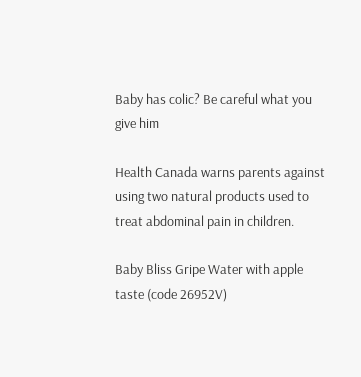Baby has colic? Be careful what you give him

Health Canada warns parents against using two natural products used to treat abdominal pain in children.

Baby Bliss Gripe Water with apple taste (code 26952V)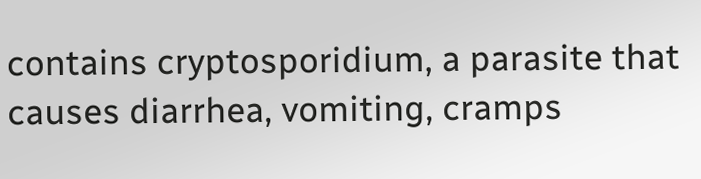contains cryptosporidium, a parasite that causes diarrhea, vomiting, cramps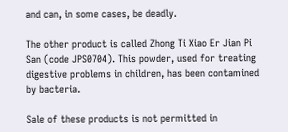and can, in some cases, be deadly.

The other product is called Zhong Ti Xiao Er Jian Pi San (code JPS0704). This powder, used for treating digestive problems in children, has been contamined by bacteria.

Sale of these products is not permitted in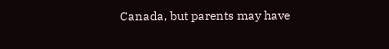Canada, but parents may have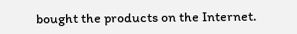bought the products on the Internet.